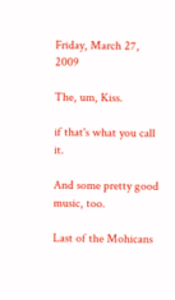Friday, March 27, 2009

The, um, Kiss.

if that's what you call it.

And some pretty good music, too.

Last of the Mohicans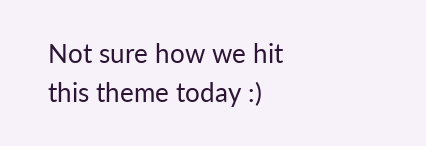Not sure how we hit this theme today :)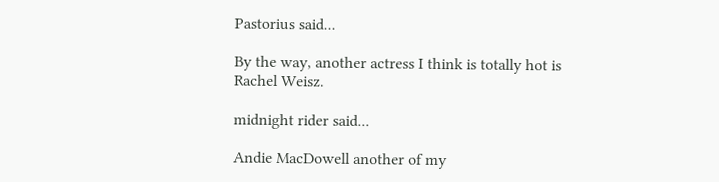Pastorius said...

By the way, another actress I think is totally hot is Rachel Weisz.

midnight rider said...

Andie MacDowell another of my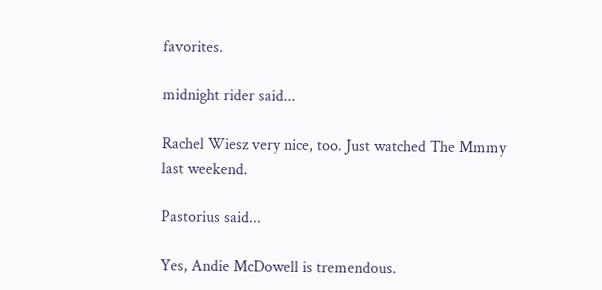favorites.

midnight rider said...

Rachel Wiesz very nice, too. Just watched The Mmmy last weekend.

Pastorius said...

Yes, Andie McDowell is tremendous.